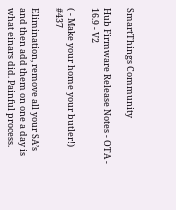SmartThings Community

Hub Firmware Release Notes - OTA - 16.9 - V2

( - Make your home your butler!) #437

Elimination, remove all your SA’s and then add them on one a day is what einars did. Painful process.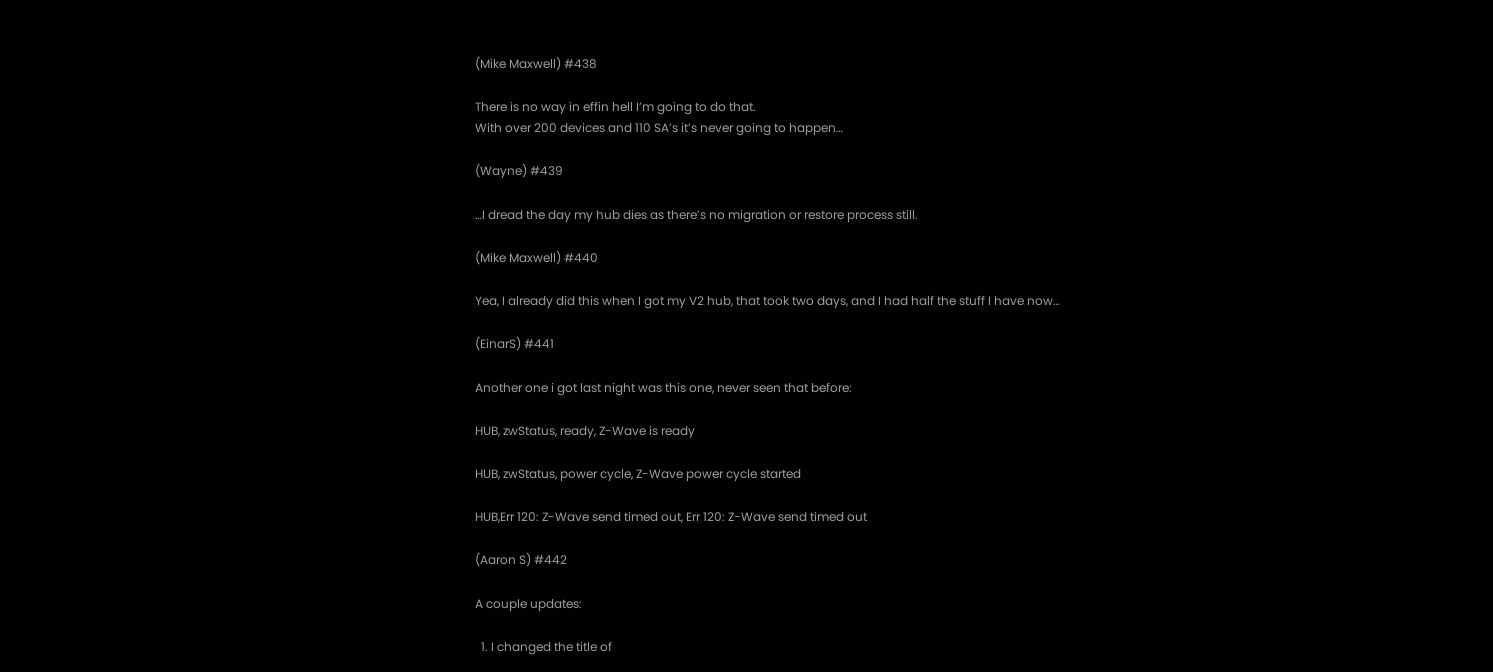(Mike Maxwell) #438

There is no way in effin hell I’m going to do that.
With over 200 devices and 110 SA’s it’s never going to happen…

(Wayne) #439

…I dread the day my hub dies as there’s no migration or restore process still.

(Mike Maxwell) #440

Yea, I already did this when I got my V2 hub, that took two days, and I had half the stuff I have now…

(EinarS) #441

Another one i got last night was this one, never seen that before:

HUB, zwStatus, ready, Z-Wave is ready

HUB, zwStatus, power cycle, Z-Wave power cycle started

HUB,Err 120: Z-Wave send timed out, Err 120: Z-Wave send timed out

(Aaron S) #442

A couple updates:

  1. I changed the title of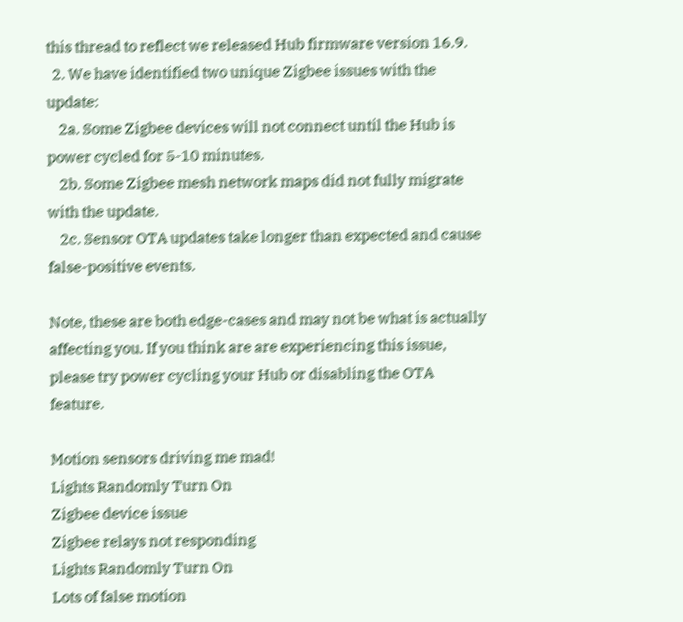this thread to reflect we released Hub firmware version 16.9.
  2. We have identified two unique Zigbee issues with the update:
    2a. Some Zigbee devices will not connect until the Hub is power cycled for 5-10 minutes.
    2b. Some Zigbee mesh network maps did not fully migrate with the update.
    2c. Sensor OTA updates take longer than expected and cause false-positive events.

Note, these are both edge-cases and may not be what is actually affecting you. If you think are are experiencing this issue, please try power cycling your Hub or disabling the OTA feature.

Motion sensors driving me mad!
Lights Randomly Turn On
Zigbee device issue
Zigbee relays not responding
Lights Randomly Turn On
Lots of false motion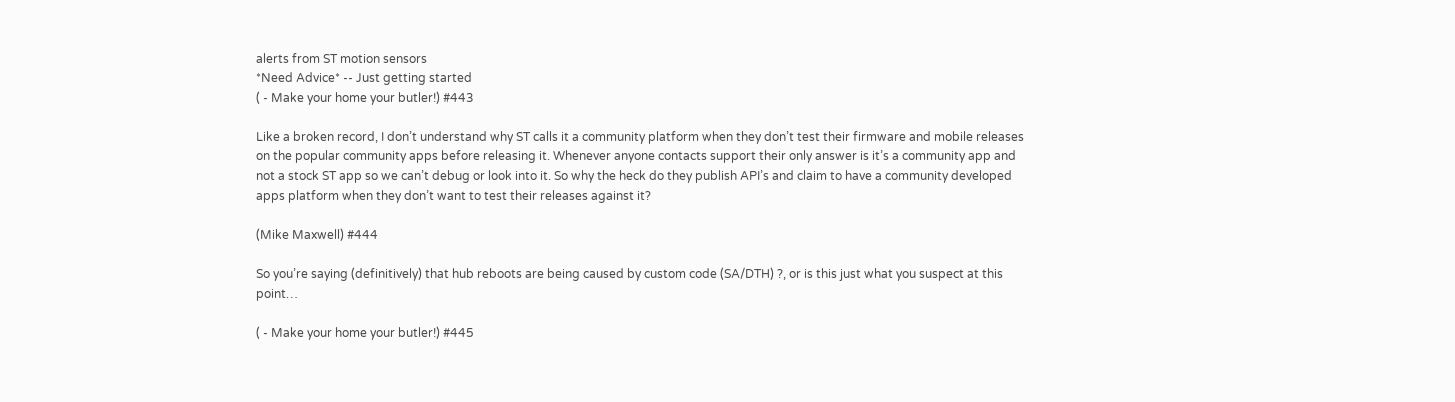alerts from ST motion sensors
*Need Advice* -- Just getting started
( - Make your home your butler!) #443

Like a broken record, I don’t understand why ST calls it a community platform when they don’t test their firmware and mobile releases on the popular community apps before releasing it. Whenever anyone contacts support their only answer is it’s a community app and not a stock ST app so we can’t debug or look into it. So why the heck do they publish API’s and claim to have a community developed apps platform when they don’t want to test their releases against it?

(Mike Maxwell) #444

So you’re saying (definitively) that hub reboots are being caused by custom code (SA/DTH) ?, or is this just what you suspect at this point…

( - Make your home your butler!) #445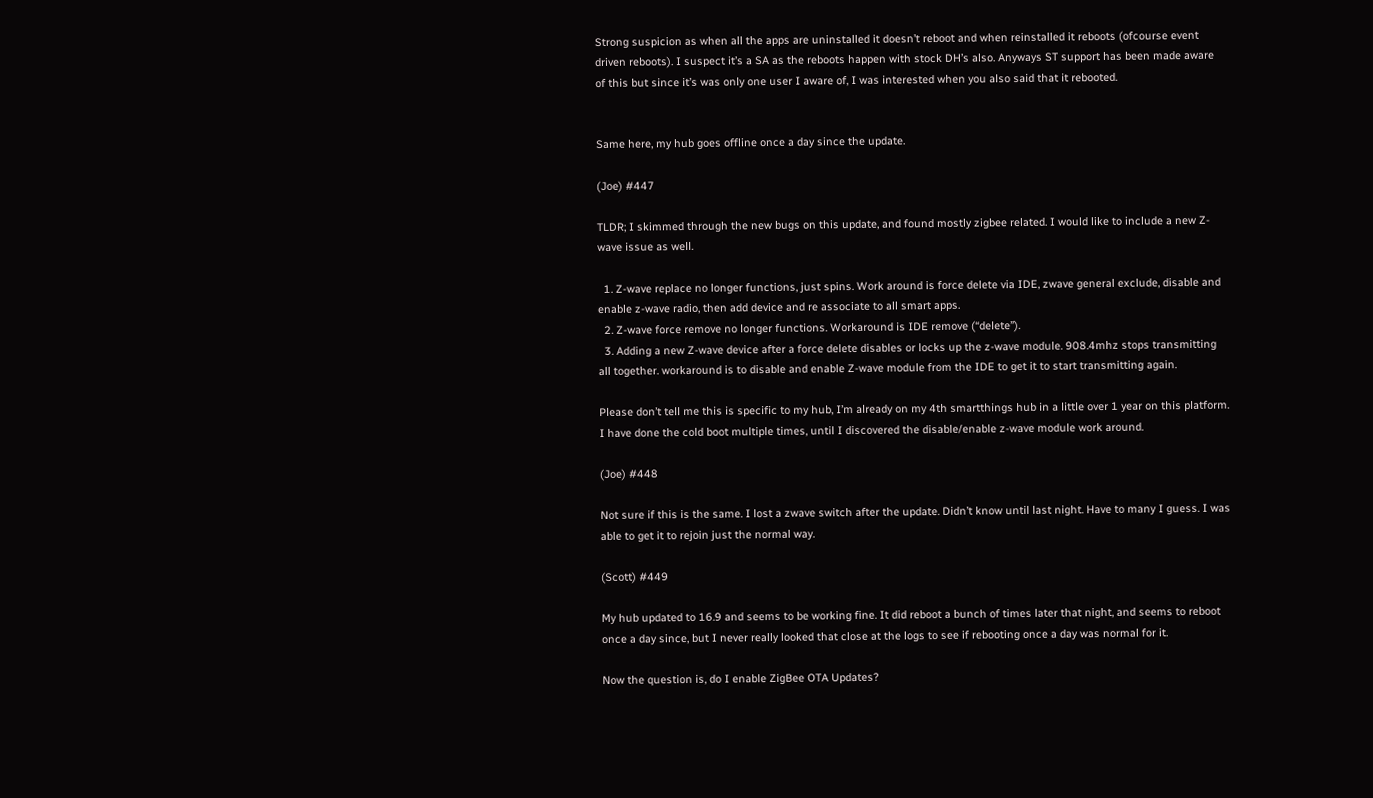Strong suspicion as when all the apps are uninstalled it doesn’t reboot and when reinstalled it reboots (ofcourse event driven reboots). I suspect it’s a SA as the reboots happen with stock DH’s also. Anyways ST support has been made aware of this but since it’s was only one user I aware of, I was interested when you also said that it rebooted.


Same here, my hub goes offline once a day since the update.

(Joe) #447

TLDR; I skimmed through the new bugs on this update, and found mostly zigbee related. I would like to include a new Z-wave issue as well.

  1. Z-wave replace no longer functions, just spins. Work around is force delete via IDE, zwave general exclude, disable and enable z-wave radio, then add device and re associate to all smart apps.
  2. Z-wave force remove no longer functions. Workaround is IDE remove (“delete”).
  3. Adding a new Z-wave device after a force delete disables or locks up the z-wave module. 908.4mhz stops transmitting all together. workaround is to disable and enable Z-wave module from the IDE to get it to start transmitting again.

Please don’t tell me this is specific to my hub, I’m already on my 4th smartthings hub in a little over 1 year on this platform. I have done the cold boot multiple times, until I discovered the disable/enable z-wave module work around.

(Joe) #448

Not sure if this is the same. I lost a zwave switch after the update. Didn’t know until last night. Have to many I guess. I was able to get it to rejoin just the normal way.

(Scott) #449

My hub updated to 16.9 and seems to be working fine. It did reboot a bunch of times later that night, and seems to reboot once a day since, but I never really looked that close at the logs to see if rebooting once a day was normal for it.

Now the question is, do I enable ZigBee OTA Updates?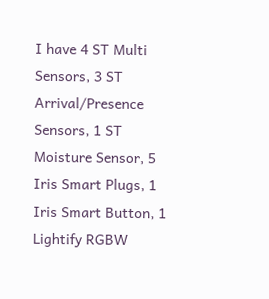I have 4 ST Multi Sensors, 3 ST Arrival/Presence Sensors, 1 ST Moisture Sensor, 5 Iris Smart Plugs, 1 Iris Smart Button, 1 Lightify RGBW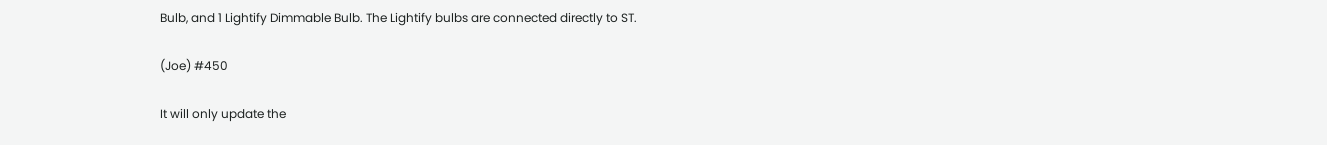Bulb, and 1 Lightify Dimmable Bulb. The Lightify bulbs are connected directly to ST.

(Joe) #450

It will only update the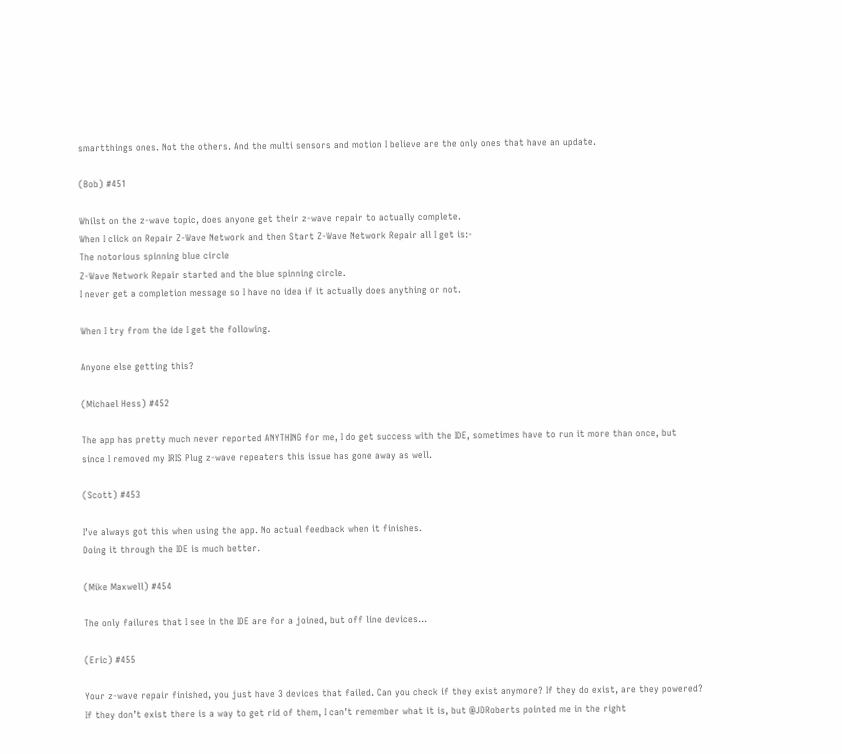smartthings ones. Not the others. And the multi sensors and motion I believe are the only ones that have an update.

(Bob) #451

Whilst on the z-wave topic, does anyone get their z-wave repair to actually complete.
When I click on Repair Z-Wave Network and then Start Z-Wave Network Repair all I get is:-
The notorious spinning blue circle
Z-Wave Network Repair started and the blue spinning circle.
I never get a completion message so I have no idea if it actually does anything or not.

When I try from the ide I get the following.

Anyone else getting this?

(Michael Hess) #452

The app has pretty much never reported ANYTHING for me, I do get success with the IDE, sometimes have to run it more than once, but since I removed my IRIS Plug z-wave repeaters this issue has gone away as well.

(Scott) #453

I’ve always got this when using the app. No actual feedback when it finishes.
Doing it through the IDE is much better.

(Mike Maxwell) #454

The only failures that I see in the IDE are for a joined, but off line devices…

(Eric) #455

Your z-wave repair finished, you just have 3 devices that failed. Can you check if they exist anymore? If they do exist, are they powered? If they don’t exist there is a way to get rid of them, I can’t remember what it is, but @JDRoberts pointed me in the right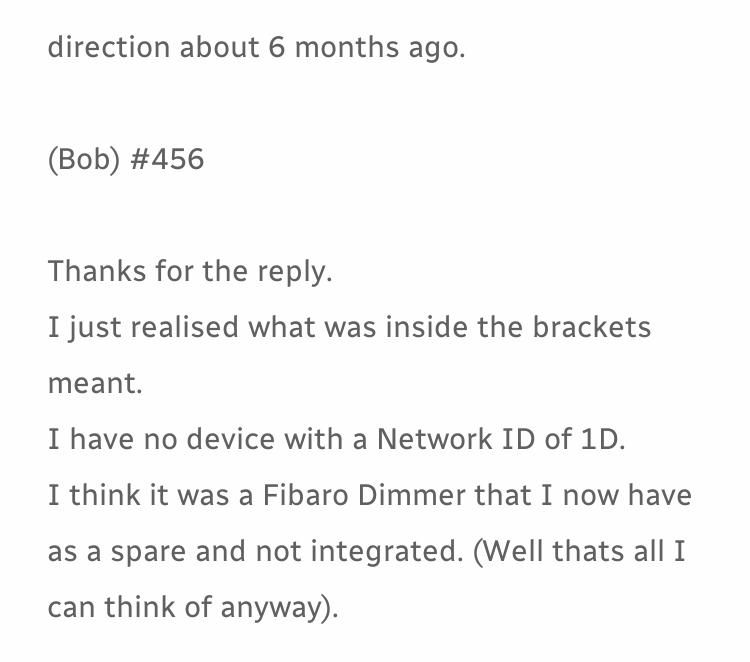direction about 6 months ago.

(Bob) #456

Thanks for the reply.
I just realised what was inside the brackets meant.
I have no device with a Network ID of 1D.
I think it was a Fibaro Dimmer that I now have as a spare and not integrated. (Well thats all I can think of anyway).